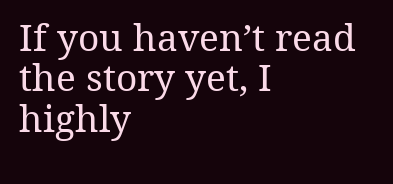If you haven’t read the story yet, I highly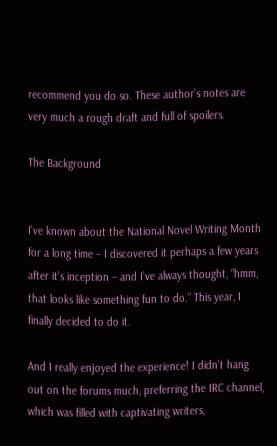recommend you do so. These author’s notes are very much a rough draft and full of spoilers.

The Background


I’ve known about the National Novel Writing Month for a long time – I discovered it perhaps a few years after it’s inception – and I’ve always thought, “hmm, that looks like something fun to do.” This year, I finally decided to do it.

And I really enjoyed the experience! I didn’t hang out on the forums much, preferring the IRC channel, which was filled with captivating writers,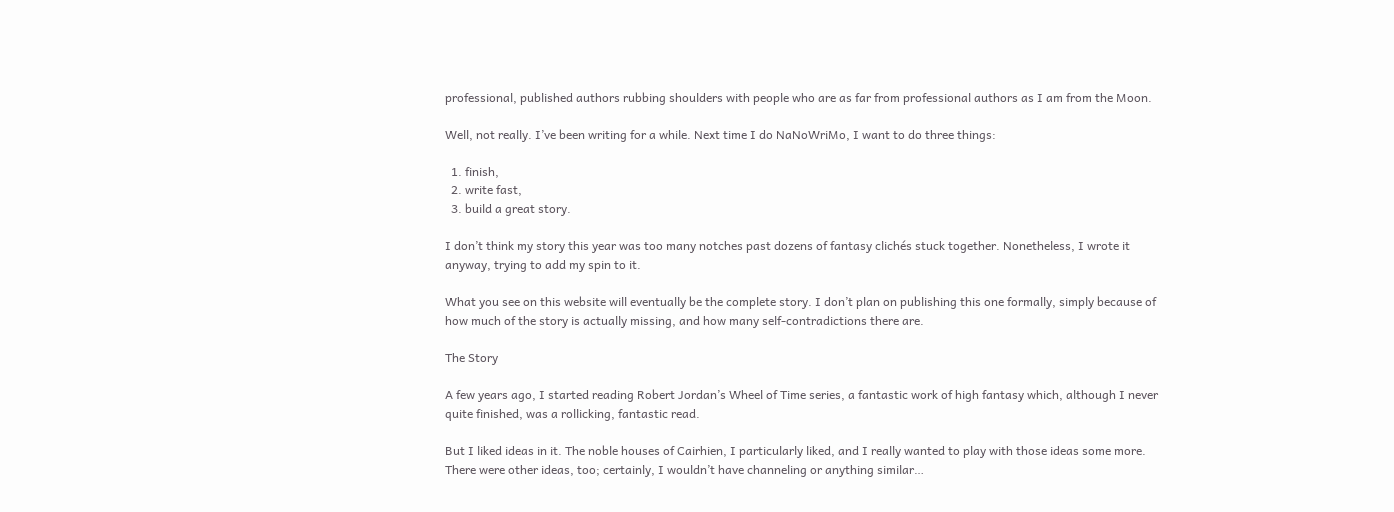professional, published authors rubbing shoulders with people who are as far from professional authors as I am from the Moon.

Well, not really. I’ve been writing for a while. Next time I do NaNoWriMo, I want to do three things:

  1. finish,
  2. write fast,
  3. build a great story.

I don’t think my story this year was too many notches past dozens of fantasy clichés stuck together. Nonetheless, I wrote it anyway, trying to add my spin to it.

What you see on this website will eventually be the complete story. I don’t plan on publishing this one formally, simply because of how much of the story is actually missing, and how many self-contradictions there are.

The Story

A few years ago, I started reading Robert Jordan’s Wheel of Time series, a fantastic work of high fantasy which, although I never quite finished, was a rollicking, fantastic read.

But I liked ideas in it. The noble houses of Cairhien, I particularly liked, and I really wanted to play with those ideas some more. There were other ideas, too; certainly, I wouldn’t have channeling or anything similar…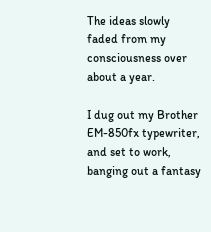The ideas slowly faded from my consciousness over about a year.

I dug out my Brother EM-850fx typewriter, and set to work, banging out a fantasy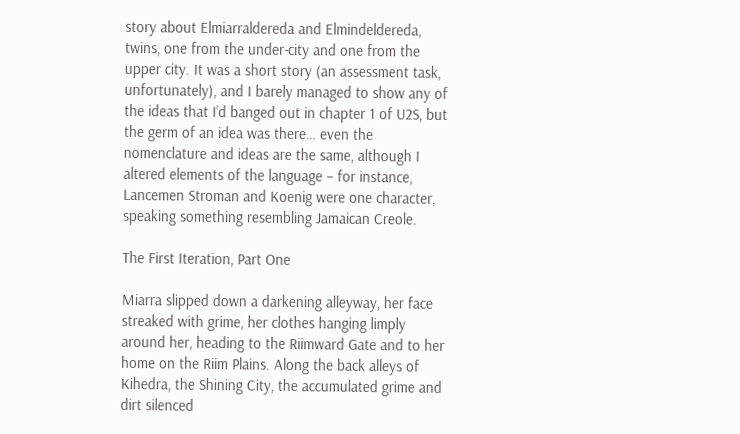story about Elmiarraldereda and Elmindeldereda, twins, one from the under-city and one from the upper city. It was a short story (an assessment task, unfortunately), and I barely managed to show any of the ideas that I’d banged out in chapter 1 of U2S, but the germ of an idea was there… even the nomenclature and ideas are the same, although I altered elements of the language – for instance, Lancemen Stroman and Koenig were one character, speaking something resembling Jamaican Creole.

The First Iteration, Part One

Miarra slipped down a darkening alleyway, her face streaked with grime, her clothes hanging limply around her, heading to the Riimward Gate and to her home on the Riim Plains. Along the back alleys of Kihedra, the Shining City, the accumulated grime and dirt silenced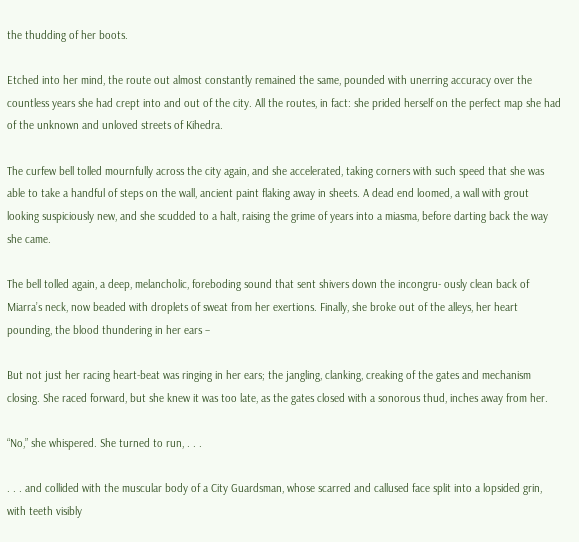the thudding of her boots.

Etched into her mind, the route out almost constantly remained the same, pounded with unerring accuracy over the countless years she had crept into and out of the city. All the routes, in fact: she prided herself on the perfect map she had of the unknown and unloved streets of Kihedra.

The curfew bell tolled mournfully across the city again, and she accelerated, taking corners with such speed that she was able to take a handful of steps on the wall, ancient paint flaking away in sheets. A dead end loomed, a wall with grout looking suspiciously new, and she scudded to a halt, raising the grime of years into a miasma, before darting back the way she came.

The bell tolled again, a deep, melancholic, foreboding sound that sent shivers down the incongru- ously clean back of Miarra’s neck, now beaded with droplets of sweat from her exertions. Finally, she broke out of the alleys, her heart pounding, the blood thundering in her ears –

But not just her racing heart-beat was ringing in her ears; the jangling, clanking, creaking of the gates and mechanism closing. She raced forward, but she knew it was too late, as the gates closed with a sonorous thud, inches away from her.

“No,” she whispered. She turned to run, . . .

. . . and collided with the muscular body of a City Guardsman, whose scarred and callused face split into a lopsided grin, with teeth visibly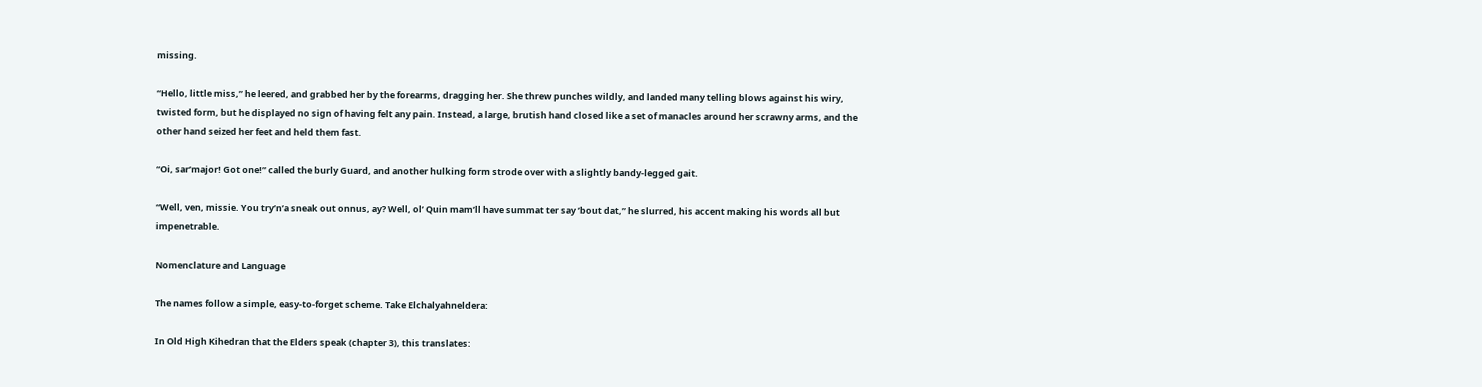missing.

“Hello, little miss,” he leered, and grabbed her by the forearms, dragging her. She threw punches wildly, and landed many telling blows against his wiry, twisted form, but he displayed no sign of having felt any pain. Instead, a large, brutish hand closed like a set of manacles around her scrawny arms, and the other hand seized her feet and held them fast.

“Oi, sar’major! Got one!” called the burly Guard, and another hulking form strode over with a slightly bandy-legged gait.

“Well, ven, missie. You try’n’a sneak out onnus, ay? Well, ol’ Quin mam’ll have summat ter say ’bout dat,” he slurred, his accent making his words all but impenetrable.

Nomenclature and Language

The names follow a simple, easy-to-forget scheme. Take Elchalyahneldera:

In Old High Kihedran that the Elders speak (chapter 3), this translates: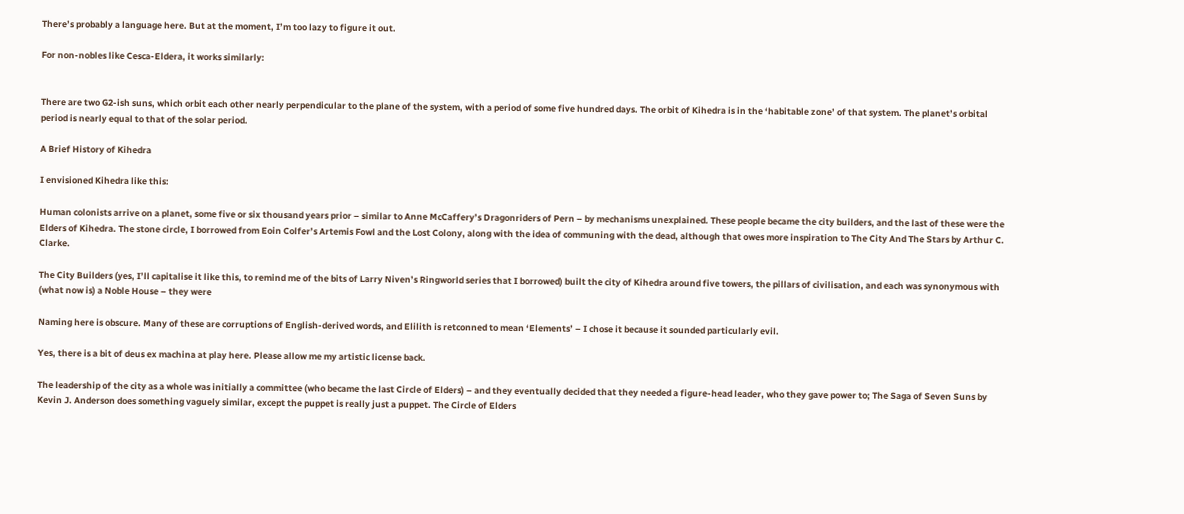There’s probably a language here. But at the moment, I’m too lazy to figure it out.

For non-nobles like Cesca-Eldera, it works similarly:


There are two G2-ish suns, which orbit each other nearly perpendicular to the plane of the system, with a period of some five hundred days. The orbit of Kihedra is in the ‘habitable zone’ of that system. The planet’s orbital period is nearly equal to that of the solar period.

A Brief History of Kihedra

I envisioned Kihedra like this:

Human colonists arrive on a planet, some five or six thousand years prior – similar to Anne McCaffery’s Dragonriders of Pern – by mechanisms unexplained. These people became the city builders, and the last of these were the Elders of Kihedra. The stone circle, I borrowed from Eoin Colfer’s Artemis Fowl and the Lost Colony, along with the idea of communing with the dead, although that owes more inspiration to The City And The Stars by Arthur C. Clarke.

The City Builders (yes, I’ll capitalise it like this, to remind me of the bits of Larry Niven’s Ringworld series that I borrowed) built the city of Kihedra around five towers, the pillars of civilisation, and each was synonymous with (what now is) a Noble House – they were

Naming here is obscure. Many of these are corruptions of English-derived words, and Elilith is retconned to mean ‘Elements’ – I chose it because it sounded particularly evil.

Yes, there is a bit of deus ex machina at play here. Please allow me my artistic license back.

The leadership of the city as a whole was initially a committee (who became the last Circle of Elders) – and they eventually decided that they needed a figure-head leader, who they gave power to; The Saga of Seven Suns by Kevin J. Anderson does something vaguely similar, except the puppet is really just a puppet. The Circle of Elders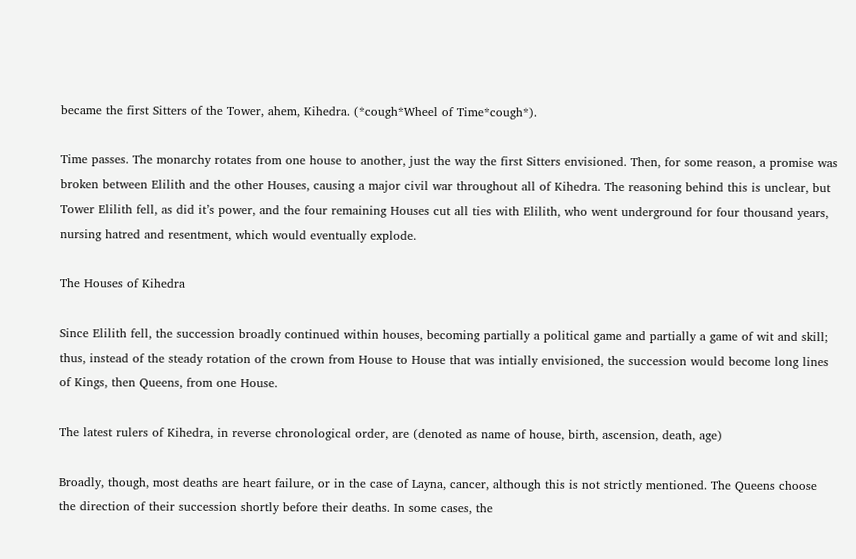became the first Sitters of the Tower, ahem, Kihedra. (*cough*Wheel of Time*cough*).

Time passes. The monarchy rotates from one house to another, just the way the first Sitters envisioned. Then, for some reason, a promise was broken between Elilith and the other Houses, causing a major civil war throughout all of Kihedra. The reasoning behind this is unclear, but Tower Elilith fell, as did it’s power, and the four remaining Houses cut all ties with Elilith, who went underground for four thousand years, nursing hatred and resentment, which would eventually explode.

The Houses of Kihedra

Since Elilith fell, the succession broadly continued within houses, becoming partially a political game and partially a game of wit and skill; thus, instead of the steady rotation of the crown from House to House that was intially envisioned, the succession would become long lines of Kings, then Queens, from one House.

The latest rulers of Kihedra, in reverse chronological order, are (denoted as name of house, birth, ascension, death, age)

Broadly, though, most deaths are heart failure, or in the case of Layna, cancer, although this is not strictly mentioned. The Queens choose the direction of their succession shortly before their deaths. In some cases, the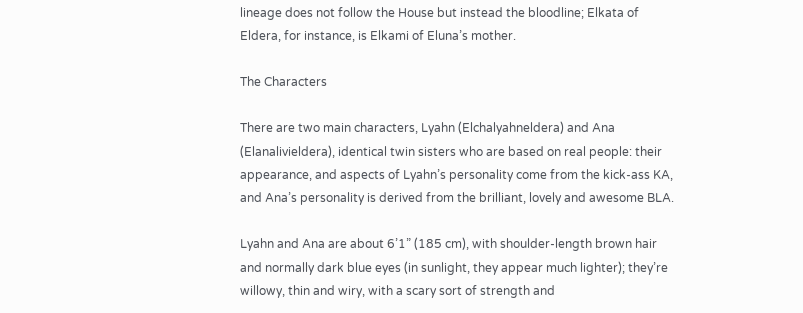lineage does not follow the House but instead the bloodline; Elkata of Eldera, for instance, is Elkami of Eluna’s mother.

The Characters

There are two main characters, Lyahn (Elchalyahneldera) and Ana (Elanalivieldera), identical twin sisters who are based on real people: their appearance, and aspects of Lyahn’s personality come from the kick-ass KA, and Ana’s personality is derived from the brilliant, lovely and awesome BLA.

Lyahn and Ana are about 6’1” (185 cm), with shoulder-length brown hair and normally dark blue eyes (in sunlight, they appear much lighter); they’re willowy, thin and wiry, with a scary sort of strength and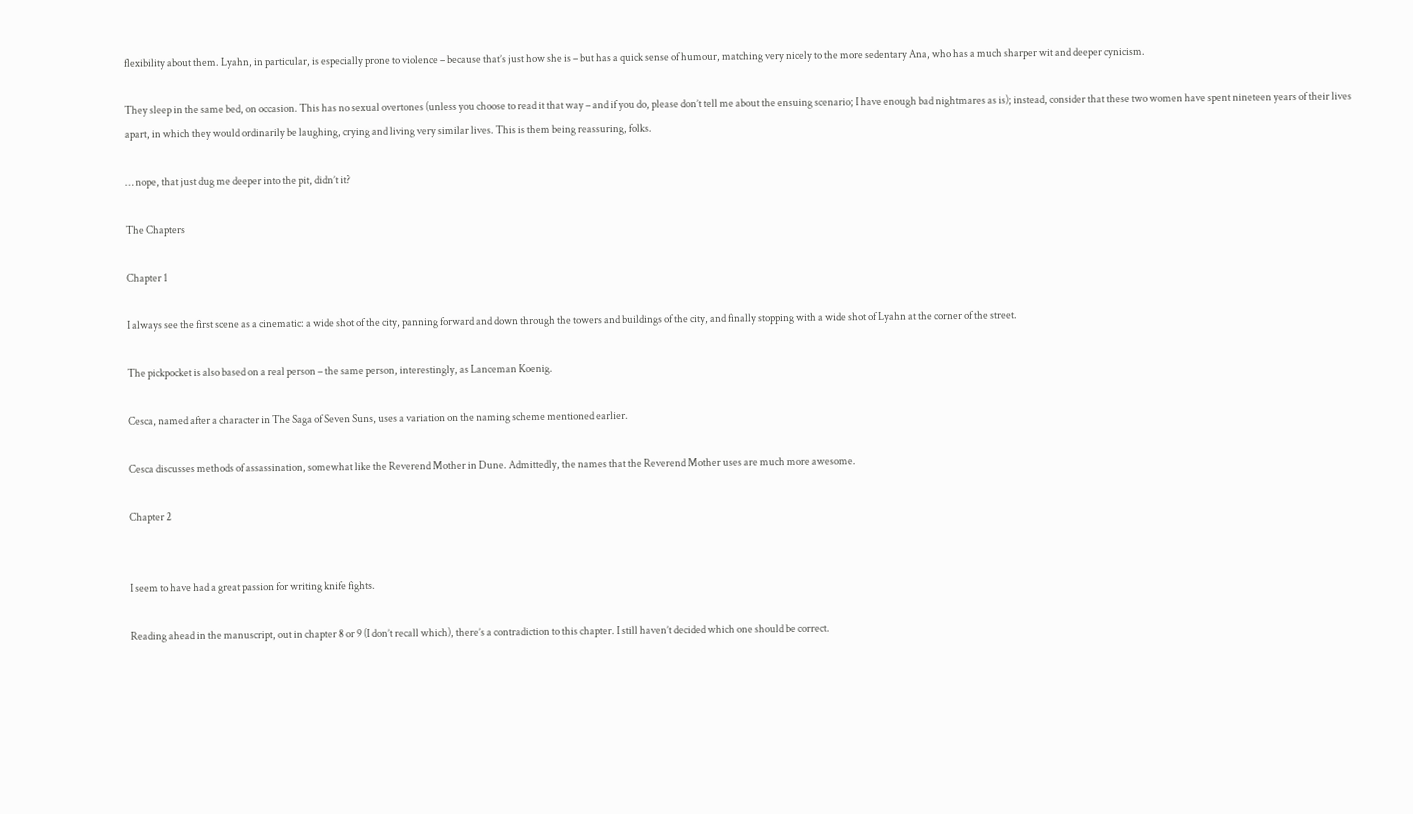flexibility about them. Lyahn, in particular, is especially prone to violence – because that’s just how she is – but has a quick sense of humour, matching very nicely to the more sedentary Ana, who has a much sharper wit and deeper cynicism.

They sleep in the same bed, on occasion. This has no sexual overtones (unless you choose to read it that way – and if you do, please don’t tell me about the ensuing scenario; I have enough bad nightmares as is); instead, consider that these two women have spent nineteen years of their lives apart, in which they would ordinarily be laughing, crying and living very similar lives. This is them being reassuring, folks.

… nope, that just dug me deeper into the pit, didn’t it?

The Chapters

Chapter 1

I always see the first scene as a cinematic: a wide shot of the city, panning forward and down through the towers and buildings of the city, and finally stopping with a wide shot of Lyahn at the corner of the street.

The pickpocket is also based on a real person – the same person, interestingly, as Lanceman Koenig.

Cesca, named after a character in The Saga of Seven Suns, uses a variation on the naming scheme mentioned earlier.

Cesca discusses methods of assassination, somewhat like the Reverend Mother in Dune. Admittedly, the names that the Reverend Mother uses are much more awesome.

Chapter 2


I seem to have had a great passion for writing knife fights.

Reading ahead in the manuscript, out in chapter 8 or 9 (I don’t recall which), there’s a contradiction to this chapter. I still haven’t decided which one should be correct.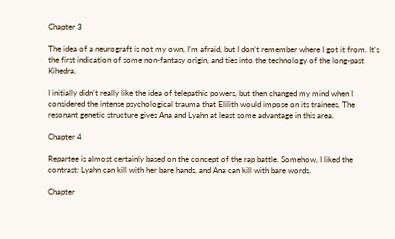Chapter 3

The idea of a neurograft is not my own, I’m afraid, but I don’t remember where I got it from. It’s the first indication of some non-fantasy origin, and ties into the technology of the long-past Kihedra.

I initially didn’t really like the idea of telepathic powers, but then changed my mind when I considered the intense psychological trauma that Elilith would impose on its trainees. The resonant genetic structure gives Ana and Lyahn at least some advantage in this area.

Chapter 4

Repartee is almost certainly based on the concept of the rap battle. Somehow, I liked the contrast: Lyahn can kill with her bare hands, and Ana can kill with bare words.

Chapter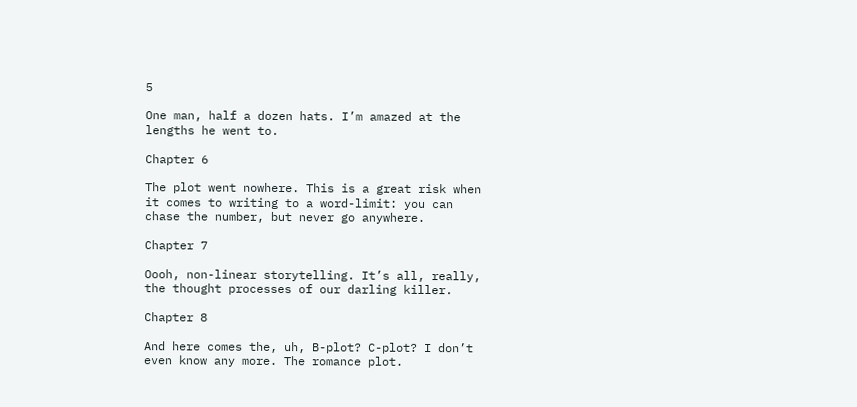5

One man, half a dozen hats. I’m amazed at the lengths he went to.

Chapter 6

The plot went nowhere. This is a great risk when it comes to writing to a word-limit: you can chase the number, but never go anywhere.

Chapter 7

Oooh, non-linear storytelling. It’s all, really, the thought processes of our darling killer.

Chapter 8

And here comes the, uh, B-plot? C-plot? I don’t even know any more. The romance plot.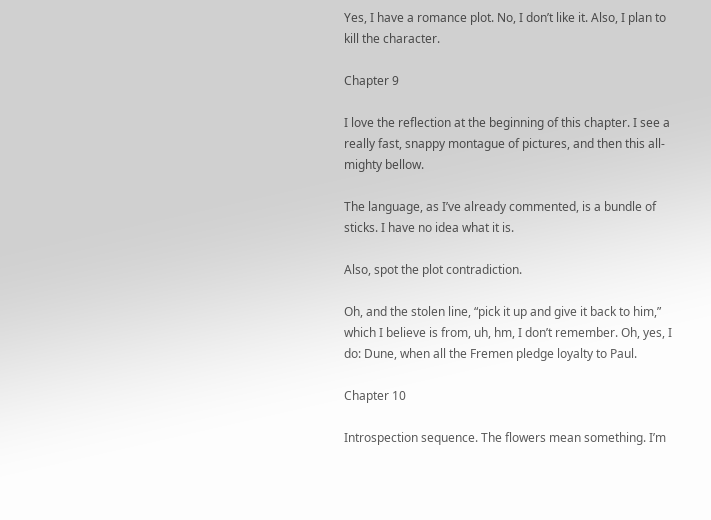Yes, I have a romance plot. No, I don’t like it. Also, I plan to kill the character.

Chapter 9

I love the reflection at the beginning of this chapter. I see a really fast, snappy montague of pictures, and then this all-mighty bellow.

The language, as I’ve already commented, is a bundle of sticks. I have no idea what it is.

Also, spot the plot contradiction.

Oh, and the stolen line, “pick it up and give it back to him,” which I believe is from, uh, hm, I don’t remember. Oh, yes, I do: Dune, when all the Fremen pledge loyalty to Paul.

Chapter 10

Introspection sequence. The flowers mean something. I’m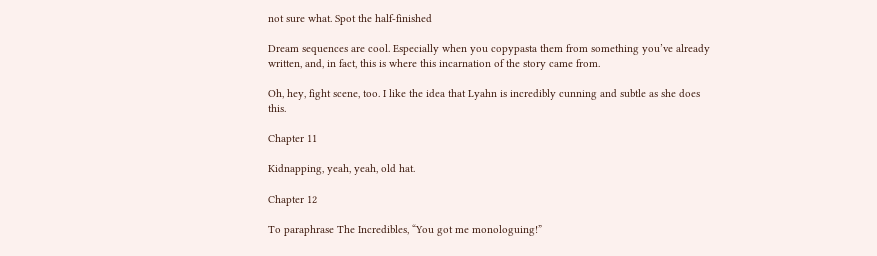not sure what. Spot the half-finished

Dream sequences are cool. Especially when you copypasta them from something you’ve already written, and, in fact, this is where this incarnation of the story came from.

Oh, hey, fight scene, too. I like the idea that Lyahn is incredibly cunning and subtle as she does this.

Chapter 11

Kidnapping, yeah, yeah, old hat.

Chapter 12

To paraphrase The Incredibles, “You got me monologuing!”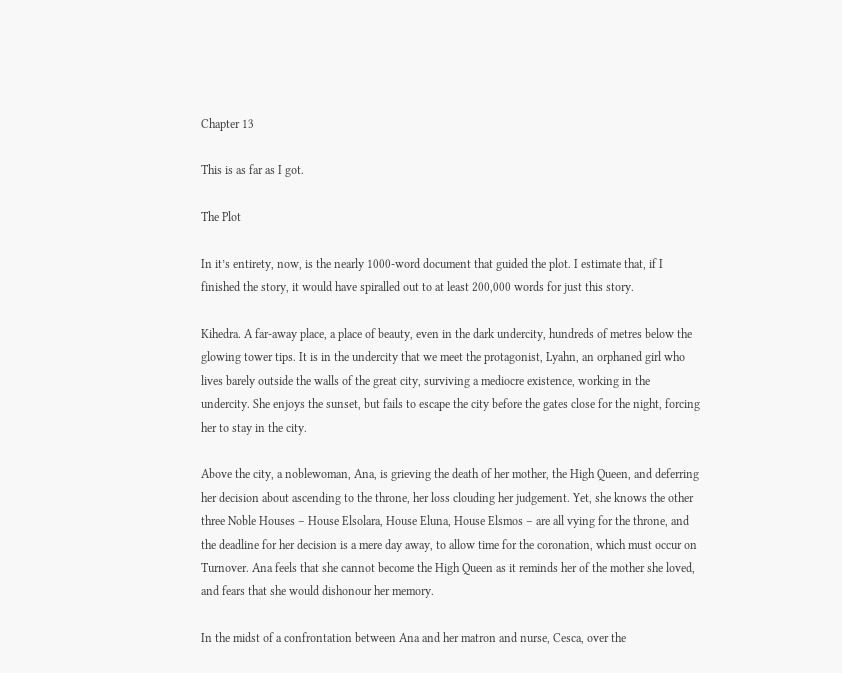Chapter 13

This is as far as I got.

The Plot

In it’s entirety, now, is the nearly 1000-word document that guided the plot. I estimate that, if I finished the story, it would have spiralled out to at least 200,000 words for just this story.

Kihedra. A far-away place, a place of beauty, even in the dark undercity, hundreds of metres below the glowing tower tips. It is in the undercity that we meet the protagonist, Lyahn, an orphaned girl who lives barely outside the walls of the great city, surviving a mediocre existence, working in the undercity. She enjoys the sunset, but fails to escape the city before the gates close for the night, forcing her to stay in the city.

Above the city, a noblewoman, Ana, is grieving the death of her mother, the High Queen, and deferring her decision about ascending to the throne, her loss clouding her judgement. Yet, she knows the other three Noble Houses – House Elsolara, House Eluna, House Elsmos – are all vying for the throne, and the deadline for her decision is a mere day away, to allow time for the coronation, which must occur on Turnover. Ana feels that she cannot become the High Queen as it reminds her of the mother she loved, and fears that she would dishonour her memory.

In the midst of a confrontation between Ana and her matron and nurse, Cesca, over the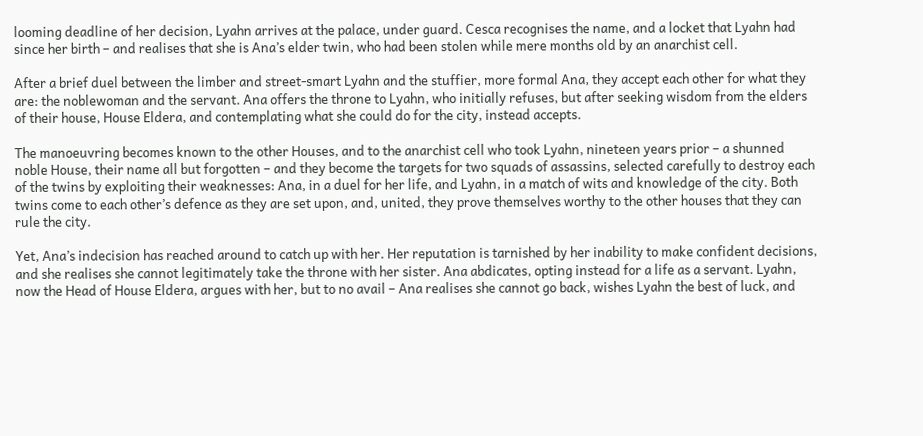looming deadline of her decision, Lyahn arrives at the palace, under guard. Cesca recognises the name, and a locket that Lyahn had since her birth – and realises that she is Ana’s elder twin, who had been stolen while mere months old by an anarchist cell.

After a brief duel between the limber and street-smart Lyahn and the stuffier, more formal Ana, they accept each other for what they are: the noblewoman and the servant. Ana offers the throne to Lyahn, who initially refuses, but after seeking wisdom from the elders of their house, House Eldera, and contemplating what she could do for the city, instead accepts.

The manoeuvring becomes known to the other Houses, and to the anarchist cell who took Lyahn, nineteen years prior – a shunned noble House, their name all but forgotten – and they become the targets for two squads of assassins, selected carefully to destroy each of the twins by exploiting their weaknesses: Ana, in a duel for her life, and Lyahn, in a match of wits and knowledge of the city. Both twins come to each other’s defence as they are set upon, and, united, they prove themselves worthy to the other houses that they can rule the city.

Yet, Ana’s indecision has reached around to catch up with her. Her reputation is tarnished by her inability to make confident decisions, and she realises she cannot legitimately take the throne with her sister. Ana abdicates, opting instead for a life as a servant. Lyahn, now the Head of House Eldera, argues with her, but to no avail – Ana realises she cannot go back, wishes Lyahn the best of luck, and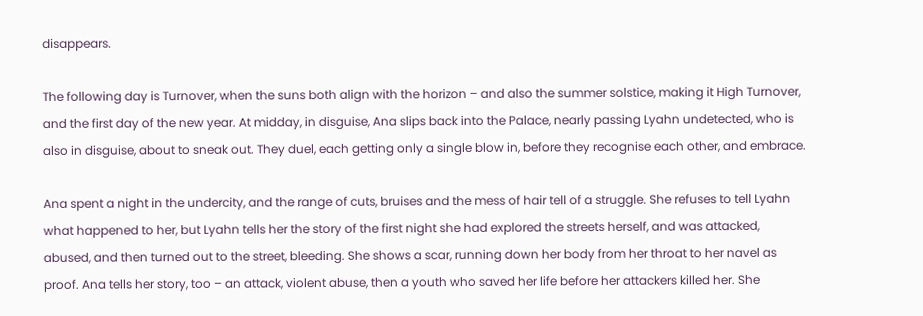disappears.

The following day is Turnover, when the suns both align with the horizon – and also the summer solstice, making it High Turnover, and the first day of the new year. At midday, in disguise, Ana slips back into the Palace, nearly passing Lyahn undetected, who is also in disguise, about to sneak out. They duel, each getting only a single blow in, before they recognise each other, and embrace.

Ana spent a night in the undercity, and the range of cuts, bruises and the mess of hair tell of a struggle. She refuses to tell Lyahn what happened to her, but Lyahn tells her the story of the first night she had explored the streets herself, and was attacked, abused, and then turned out to the street, bleeding. She shows a scar, running down her body from her throat to her navel as proof. Ana tells her story, too – an attack, violent abuse, then a youth who saved her life before her attackers killed her. She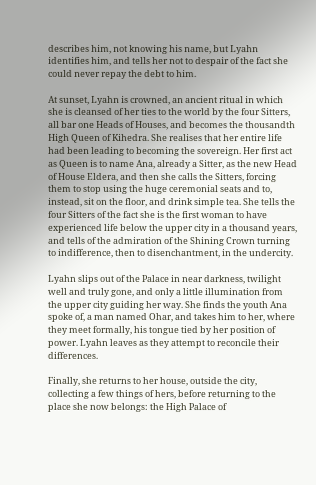describes him, not knowing his name, but Lyahn identifies him, and tells her not to despair of the fact she could never repay the debt to him.

At sunset, Lyahn is crowned, an ancient ritual in which she is cleansed of her ties to the world by the four Sitters, all bar one Heads of Houses, and becomes the thousandth High Queen of Kihedra. She realises that her entire life had been leading to becoming the sovereign. Her first act as Queen is to name Ana, already a Sitter, as the new Head of House Eldera, and then she calls the Sitters, forcing them to stop using the huge ceremonial seats and to, instead, sit on the floor, and drink simple tea. She tells the four Sitters of the fact she is the first woman to have experienced life below the upper city in a thousand years, and tells of the admiration of the Shining Crown turning to indifference, then to disenchantment, in the undercity.

Lyahn slips out of the Palace in near darkness, twilight well and truly gone, and only a little illumination from the upper city guiding her way. She finds the youth Ana spoke of, a man named Ohar, and takes him to her, where they meet formally, his tongue tied by her position of power. Lyahn leaves as they attempt to reconcile their differences.

Finally, she returns to her house, outside the city, collecting a few things of hers, before returning to the place she now belongs: the High Palace of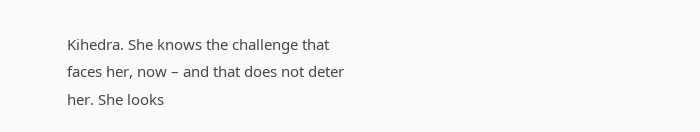Kihedra. She knows the challenge that faces her, now – and that does not deter her. She looks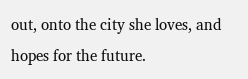out, onto the city she loves, and hopes for the future.